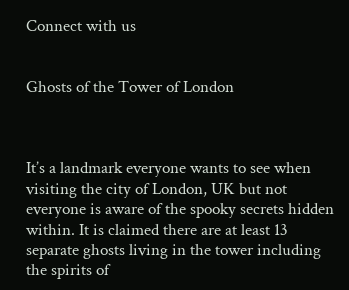Connect with us


Ghosts of the Tower of London



It’s a landmark everyone wants to see when visiting the city of London, UK but not everyone is aware of the spooky secrets hidden within. It is claimed there are at least 13 separate ghosts living in the tower including the spirits of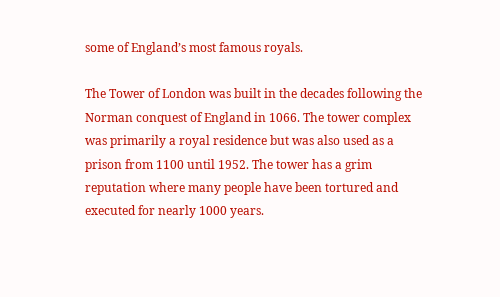some of England’s most famous royals.

The Tower of London was built in the decades following the Norman conquest of England in 1066. The tower complex was primarily a royal residence but was also used as a prison from 1100 until 1952. The tower has a grim reputation where many people have been tortured and executed for nearly 1000 years.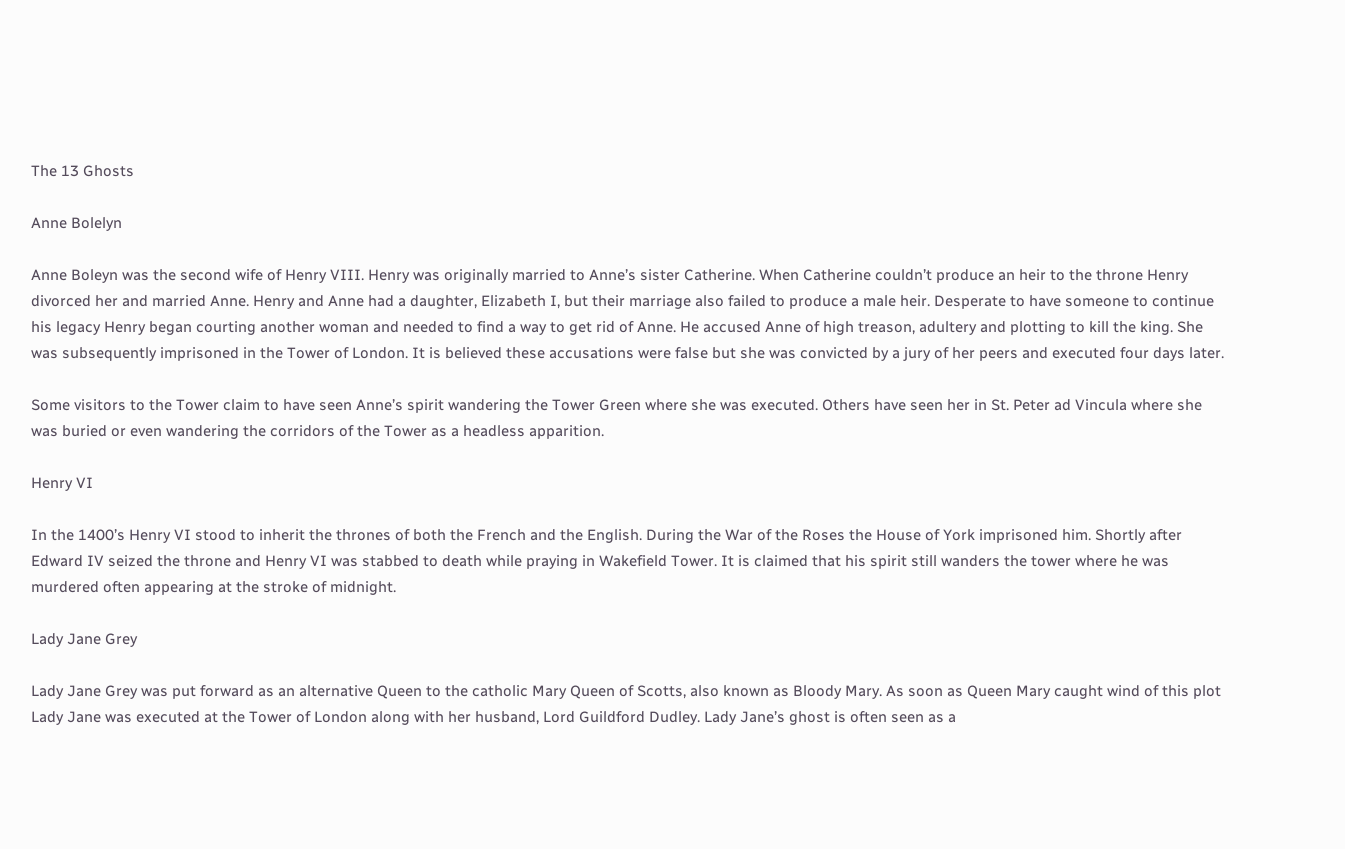The 13 Ghosts

Anne Bolelyn

Anne Boleyn was the second wife of Henry VIII. Henry was originally married to Anne’s sister Catherine. When Catherine couldn’t produce an heir to the throne Henry divorced her and married Anne. Henry and Anne had a daughter, Elizabeth I, but their marriage also failed to produce a male heir. Desperate to have someone to continue his legacy Henry began courting another woman and needed to find a way to get rid of Anne. He accused Anne of high treason, adultery and plotting to kill the king. She was subsequently imprisoned in the Tower of London. It is believed these accusations were false but she was convicted by a jury of her peers and executed four days later.

Some visitors to the Tower claim to have seen Anne’s spirit wandering the Tower Green where she was executed. Others have seen her in St. Peter ad Vincula where she was buried or even wandering the corridors of the Tower as a headless apparition.

Henry VI

In the 1400’s Henry VI stood to inherit the thrones of both the French and the English. During the War of the Roses the House of York imprisoned him. Shortly after Edward IV seized the throne and Henry VI was stabbed to death while praying in Wakefield Tower. It is claimed that his spirit still wanders the tower where he was murdered often appearing at the stroke of midnight.

Lady Jane Grey

Lady Jane Grey was put forward as an alternative Queen to the catholic Mary Queen of Scotts, also known as Bloody Mary. As soon as Queen Mary caught wind of this plot Lady Jane was executed at the Tower of London along with her husband, Lord Guildford Dudley. Lady Jane’s ghost is often seen as a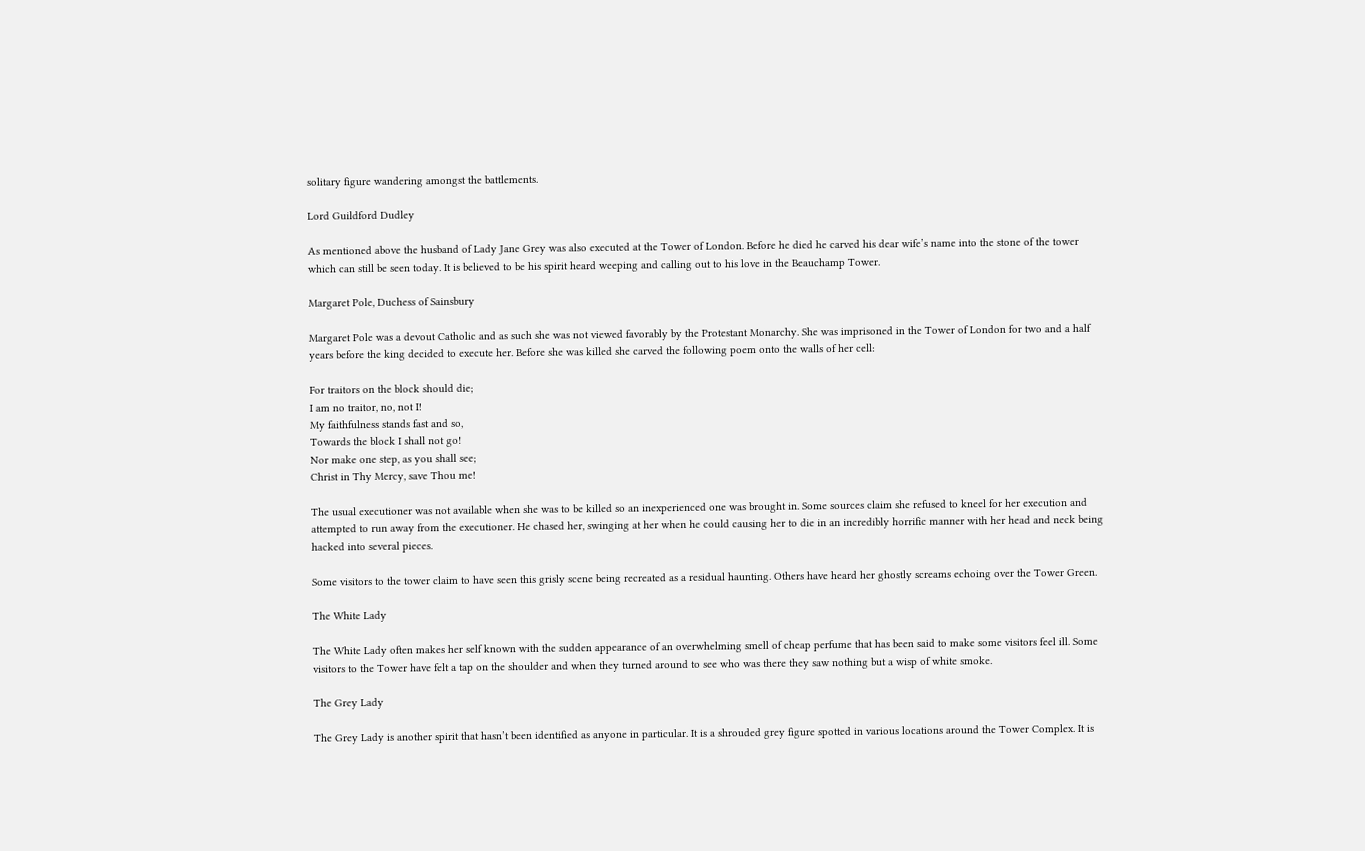solitary figure wandering amongst the battlements.

Lord Guildford Dudley

As mentioned above the husband of Lady Jane Grey was also executed at the Tower of London. Before he died he carved his dear wife’s name into the stone of the tower which can still be seen today. It is believed to be his spirit heard weeping and calling out to his love in the Beauchamp Tower.

Margaret Pole, Duchess of Sainsbury

Margaret Pole was a devout Catholic and as such she was not viewed favorably by the Protestant Monarchy. She was imprisoned in the Tower of London for two and a half years before the king decided to execute her. Before she was killed she carved the following poem onto the walls of her cell:

For traitors on the block should die;
I am no traitor, no, not I!
My faithfulness stands fast and so,
Towards the block I shall not go!
Nor make one step, as you shall see;
Christ in Thy Mercy, save Thou me!

The usual executioner was not available when she was to be killed so an inexperienced one was brought in. Some sources claim she refused to kneel for her execution and attempted to run away from the executioner. He chased her, swinging at her when he could causing her to die in an incredibly horrific manner with her head and neck being hacked into several pieces.

Some visitors to the tower claim to have seen this grisly scene being recreated as a residual haunting. Others have heard her ghostly screams echoing over the Tower Green.

The White Lady

The White Lady often makes her self known with the sudden appearance of an overwhelming smell of cheap perfume that has been said to make some visitors feel ill. Some visitors to the Tower have felt a tap on the shoulder and when they turned around to see who was there they saw nothing but a wisp of white smoke.

The Grey Lady

The Grey Lady is another spirit that hasn’t been identified as anyone in particular. It is a shrouded grey figure spotted in various locations around the Tower Complex. It is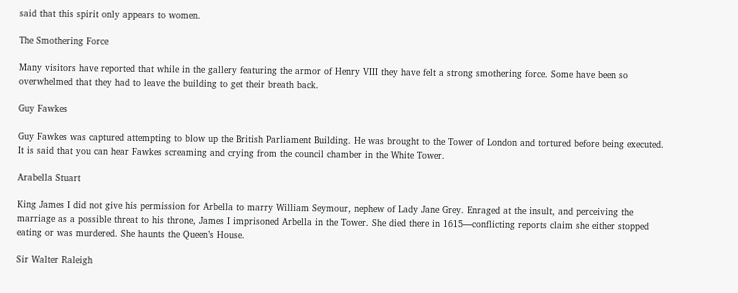said that this spirit only appears to women.

The Smothering Force

Many visitors have reported that while in the gallery featuring the armor of Henry VIII they have felt a strong smothering force. Some have been so overwhelmed that they had to leave the building to get their breath back.

Guy Fawkes

Guy Fawkes was captured attempting to blow up the British Parliament Building. He was brought to the Tower of London and tortured before being executed. It is said that you can hear Fawkes screaming and crying from the council chamber in the White Tower.

Arabella Stuart

King James I did not give his permission for Arbella to marry William Seymour, nephew of Lady Jane Grey. Enraged at the insult, and perceiving the marriage as a possible threat to his throne, James I imprisoned Arbella in the Tower. She died there in 1615—conflicting reports claim she either stopped eating or was murdered. She haunts the Queen’s House.

Sir Walter Raleigh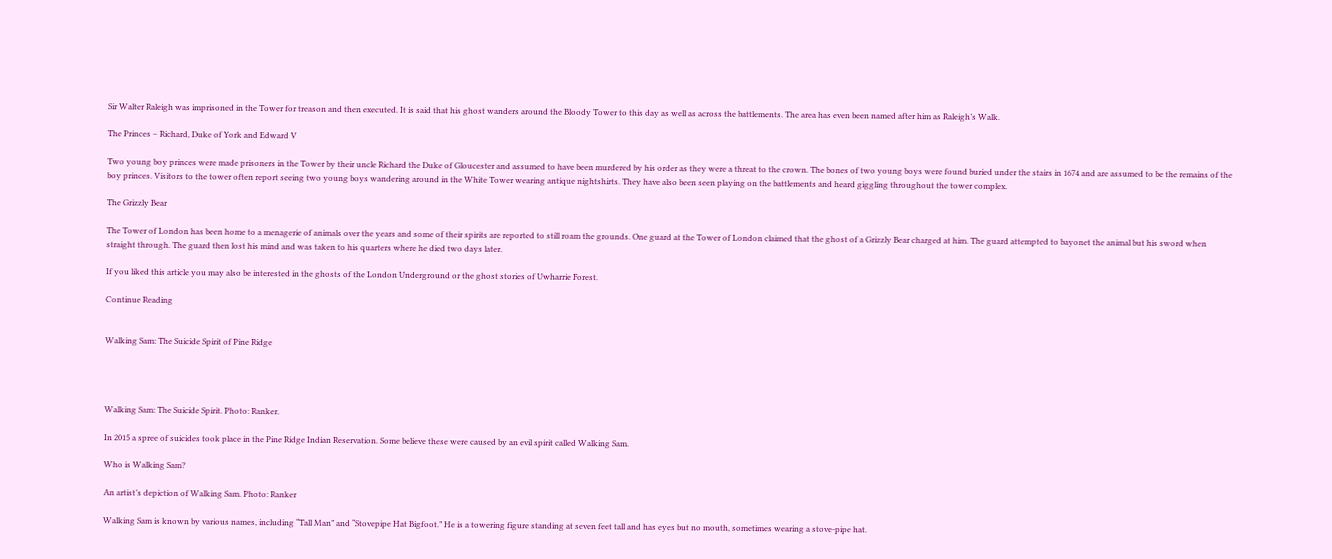Sir Walter Raleigh was imprisoned in the Tower for treason and then executed. It is said that his ghost wanders around the Bloody Tower to this day as well as across the battlements. The area has even been named after him as Raleigh’s Walk.

The Princes – Richard, Duke of York and Edward V

Two young boy princes were made prisoners in the Tower by their uncle Richard the Duke of Gloucester and assumed to have been murdered by his order as they were a threat to the crown. The bones of two young boys were found buried under the stairs in 1674 and are assumed to be the remains of the boy princes. Visitors to the tower often report seeing two young boys wandering around in the White Tower wearing antique nightshirts. They have also been seen playing on the battlements and heard giggling throughout the tower complex.

The Grizzly Bear

The Tower of London has been home to a menagerie of animals over the years and some of their spirits are reported to still roam the grounds. One guard at the Tower of London claimed that the ghost of a Grizzly Bear charged at him. The guard attempted to bayonet the animal but his sword when straight through. The guard then lost his mind and was taken to his quarters where he died two days later.

If you liked this article you may also be interested in the ghosts of the London Underground or the ghost stories of Uwharrie Forest.

Continue Reading


Walking Sam: The Suicide Spirit of Pine Ridge




Walking Sam: The Suicide Spirit. Photo: Ranker.

In 2015 a spree of suicides took place in the Pine Ridge Indian Reservation. Some believe these were caused by an evil spirit called Walking Sam.

Who is Walking Sam?

An artist’s depiction of Walking Sam. Photo: Ranker

Walking Sam is known by various names, including “Tall Man” and “Stovepipe Hat Bigfoot.” He is a towering figure standing at seven feet tall and has eyes but no mouth, sometimes wearing a stove-pipe hat.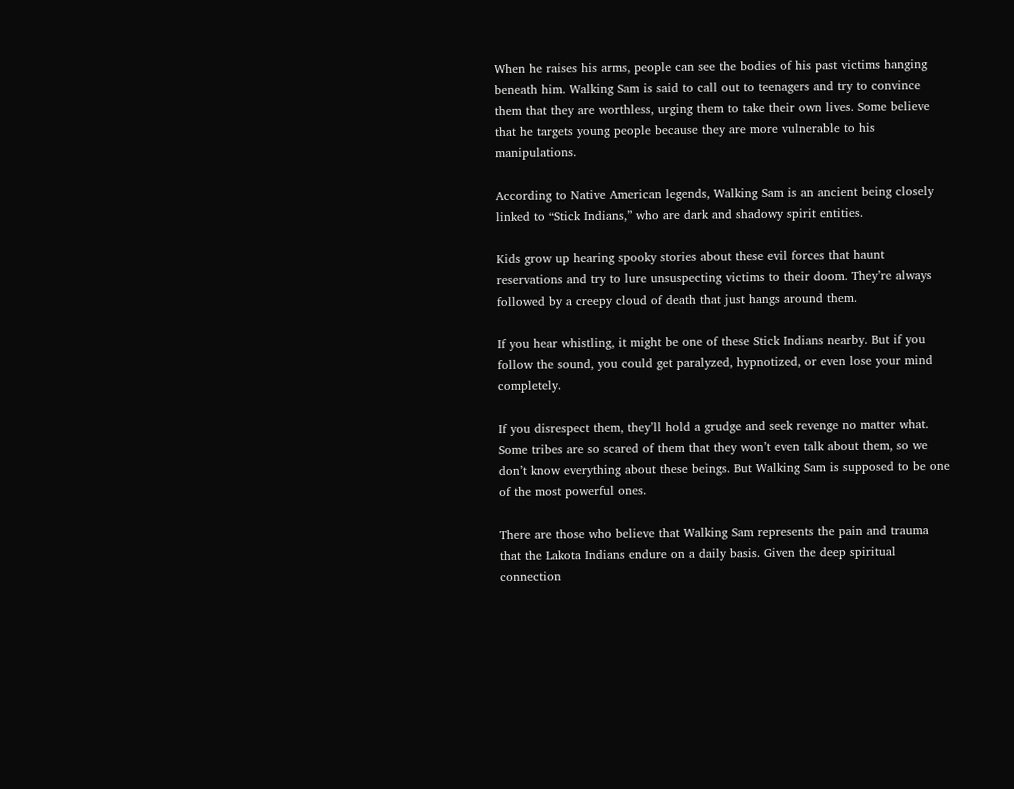When he raises his arms, people can see the bodies of his past victims hanging beneath him. Walking Sam is said to call out to teenagers and try to convince them that they are worthless, urging them to take their own lives. Some believe that he targets young people because they are more vulnerable to his manipulations.

According to Native American legends, Walking Sam is an ancient being closely linked to “Stick Indians,” who are dark and shadowy spirit entities.

Kids grow up hearing spooky stories about these evil forces that haunt reservations and try to lure unsuspecting victims to their doom. They’re always followed by a creepy cloud of death that just hangs around them.

If you hear whistling, it might be one of these Stick Indians nearby. But if you follow the sound, you could get paralyzed, hypnotized, or even lose your mind completely.

If you disrespect them, they’ll hold a grudge and seek revenge no matter what. Some tribes are so scared of them that they won’t even talk about them, so we don’t know everything about these beings. But Walking Sam is supposed to be one of the most powerful ones.

There are those who believe that Walking Sam represents the pain and trauma that the Lakota Indians endure on a daily basis. Given the deep spiritual connection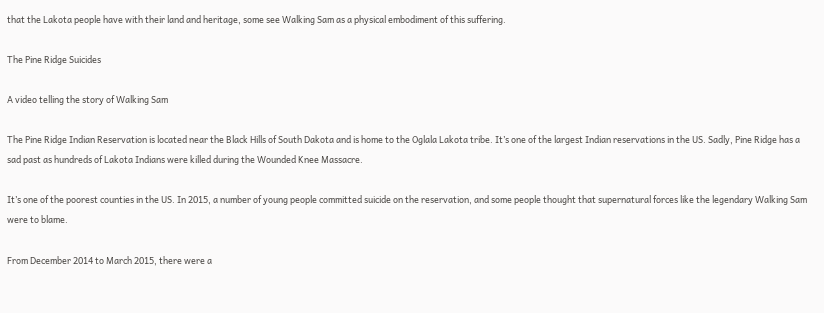that the Lakota people have with their land and heritage, some see Walking Sam as a physical embodiment of this suffering.

The Pine Ridge Suicides

A video telling the story of Walking Sam

The Pine Ridge Indian Reservation is located near the Black Hills of South Dakota and is home to the Oglala Lakota tribe. It’s one of the largest Indian reservations in the US. Sadly, Pine Ridge has a sad past as hundreds of Lakota Indians were killed during the Wounded Knee Massacre.

It’s one of the poorest counties in the US. In 2015, a number of young people committed suicide on the reservation, and some people thought that supernatural forces like the legendary Walking Sam were to blame.

From December 2014 to March 2015, there were a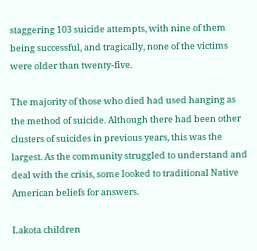staggering 103 suicide attempts, with nine of them being successful, and tragically, none of the victims were older than twenty-five.

The majority of those who died had used hanging as the method of suicide. Although there had been other clusters of suicides in previous years, this was the largest. As the community struggled to understand and deal with the crisis, some looked to traditional Native American beliefs for answers.

Lakota children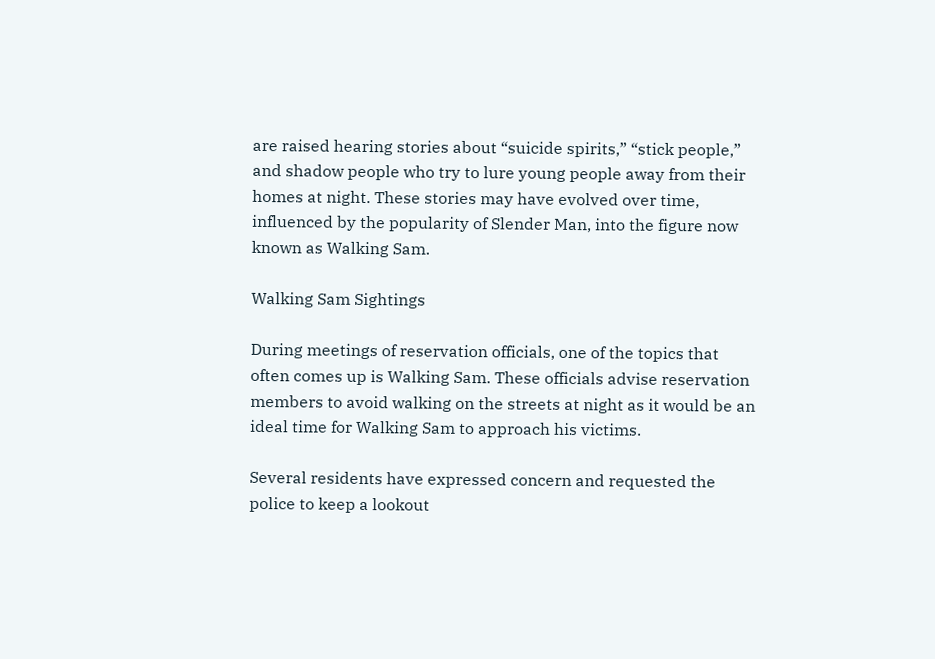are raised hearing stories about “suicide spirits,” “stick people,” and shadow people who try to lure young people away from their homes at night. These stories may have evolved over time, influenced by the popularity of Slender Man, into the figure now known as Walking Sam.

Walking Sam Sightings

During meetings of reservation officials, one of the topics that often comes up is Walking Sam. These officials advise reservation members to avoid walking on the streets at night as it would be an ideal time for Walking Sam to approach his victims.

Several residents have expressed concern and requested the police to keep a lookout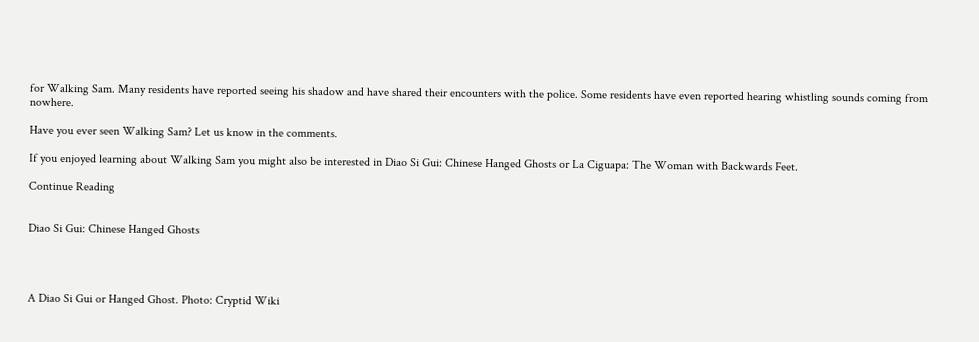for Walking Sam. Many residents have reported seeing his shadow and have shared their encounters with the police. Some residents have even reported hearing whistling sounds coming from nowhere.

Have you ever seen Walking Sam? Let us know in the comments.

If you enjoyed learning about Walking Sam you might also be interested in Diao Si Gui: Chinese Hanged Ghosts or La Ciguapa: The Woman with Backwards Feet.

Continue Reading


Diao Si Gui: Chinese Hanged Ghosts




A Diao Si Gui or Hanged Ghost. Photo: Cryptid Wiki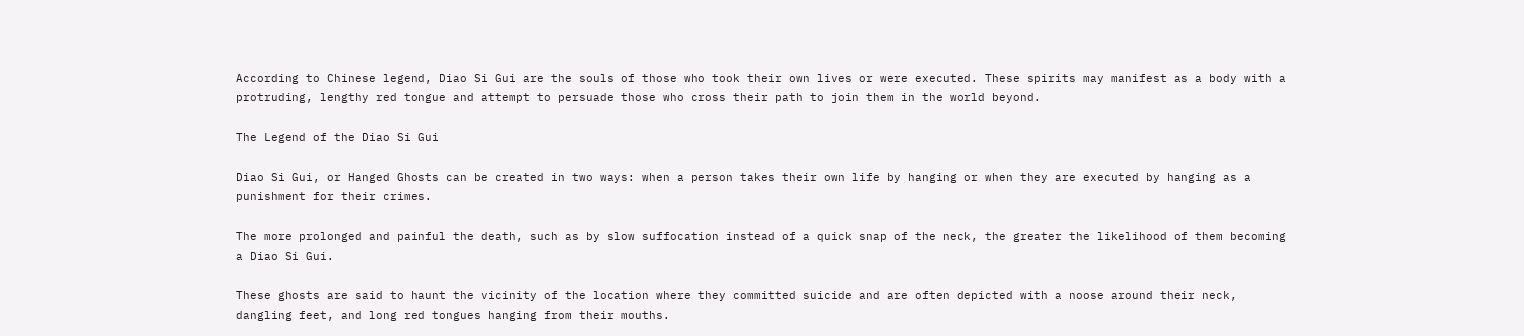According to Chinese legend, Diao Si Gui are the souls of those who took their own lives or were executed. These spirits may manifest as a body with a protruding, lengthy red tongue and attempt to persuade those who cross their path to join them in the world beyond.

The Legend of the Diao Si Gui

Diao Si Gui, or Hanged Ghosts can be created in two ways: when a person takes their own life by hanging or when they are executed by hanging as a punishment for their crimes.

The more prolonged and painful the death, such as by slow suffocation instead of a quick snap of the neck, the greater the likelihood of them becoming a Diao Si Gui.

These ghosts are said to haunt the vicinity of the location where they committed suicide and are often depicted with a noose around their neck, dangling feet, and long red tongues hanging from their mouths.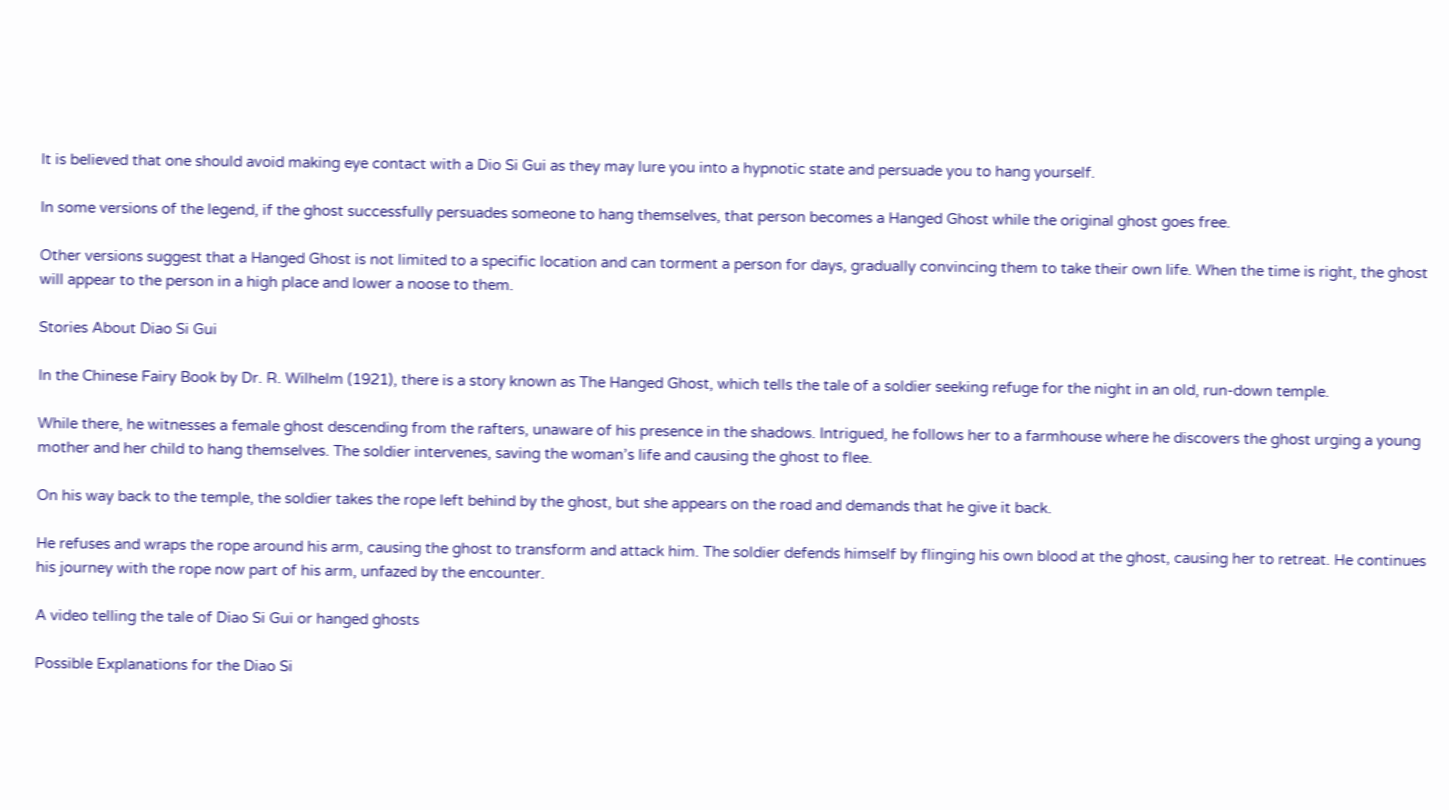It is believed that one should avoid making eye contact with a Dio Si Gui as they may lure you into a hypnotic state and persuade you to hang yourself.

In some versions of the legend, if the ghost successfully persuades someone to hang themselves, that person becomes a Hanged Ghost while the original ghost goes free.

Other versions suggest that a Hanged Ghost is not limited to a specific location and can torment a person for days, gradually convincing them to take their own life. When the time is right, the ghost will appear to the person in a high place and lower a noose to them.

Stories About Diao Si Gui

In the Chinese Fairy Book by Dr. R. Wilhelm (1921), there is a story known as The Hanged Ghost, which tells the tale of a soldier seeking refuge for the night in an old, run-down temple.

While there, he witnesses a female ghost descending from the rafters, unaware of his presence in the shadows. Intrigued, he follows her to a farmhouse where he discovers the ghost urging a young mother and her child to hang themselves. The soldier intervenes, saving the woman’s life and causing the ghost to flee.

On his way back to the temple, the soldier takes the rope left behind by the ghost, but she appears on the road and demands that he give it back.

He refuses and wraps the rope around his arm, causing the ghost to transform and attack him. The soldier defends himself by flinging his own blood at the ghost, causing her to retreat. He continues his journey with the rope now part of his arm, unfazed by the encounter.

A video telling the tale of Diao Si Gui or hanged ghosts

Possible Explanations for the Diao Si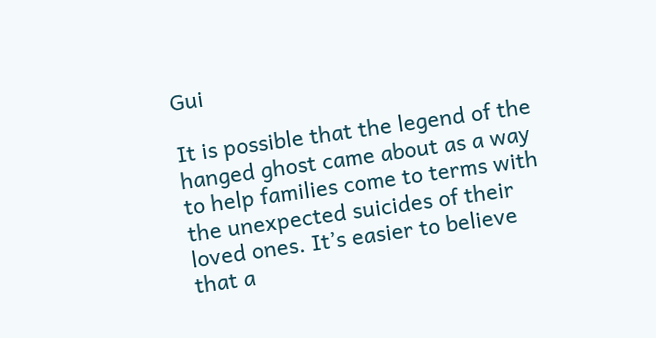Gui

It is possible that the legend of the hanged ghost came about as a way to help families come to terms with the unexpected suicides of their loved ones. It’s easier to believe that a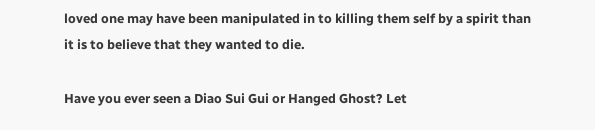loved one may have been manipulated in to killing them self by a spirit than it is to believe that they wanted to die.

Have you ever seen a Diao Sui Gui or Hanged Ghost? Let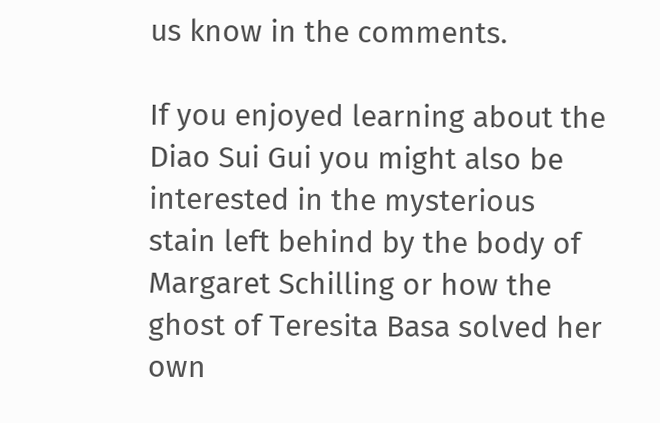us know in the comments.

If you enjoyed learning about the Diao Sui Gui you might also be interested in the mysterious stain left behind by the body of Margaret Schilling or how the ghost of Teresita Basa solved her own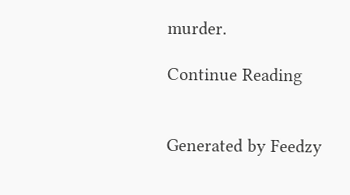murder.

Continue Reading


Generated by Feedzy